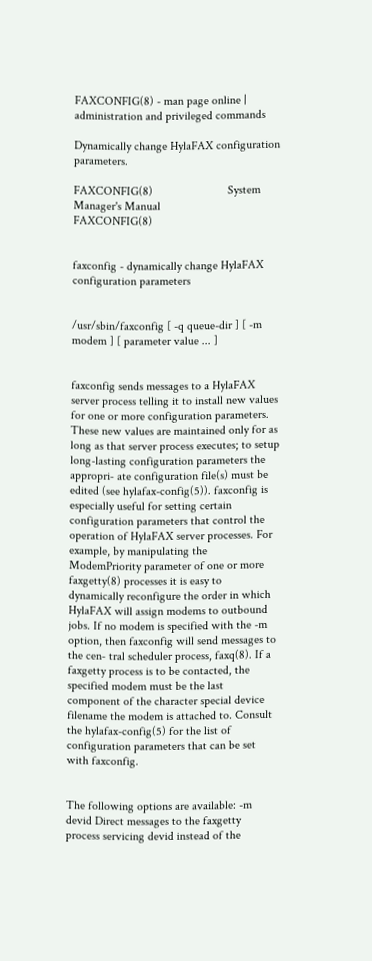FAXCONFIG(8) - man page online | administration and privileged commands

Dynamically change HylaFAX configuration parameters.

FAXCONFIG(8)                         System Manager's Manual                         FAXCONFIG(8)


faxconfig - dynamically change HylaFAX configuration parameters


/usr/sbin/faxconfig [ -q queue-dir ] [ -m modem ] [ parameter value ... ]


faxconfig sends messages to a HylaFAX server process telling it to install new values for one or more configuration parameters. These new values are maintained only for as long as that server process executes; to setup long-lasting configuration parameters the appropri‐ ate configuration file(s) must be edited (see hylafax-config(5)). faxconfig is especially useful for setting certain configuration parameters that control the operation of HylaFAX server processes. For example, by manipulating the ModemPriority parameter of one or more faxgetty(8) processes it is easy to dynamically reconfigure the order in which HylaFAX will assign modems to outbound jobs. If no modem is specified with the -m option, then faxconfig will send messages to the cen‐ tral scheduler process, faxq(8). If a faxgetty process is to be contacted, the specified modem must be the last component of the character special device filename the modem is attached to. Consult the hylafax-config(5) for the list of configuration parameters that can be set with faxconfig.


The following options are available: -m devid Direct messages to the faxgetty process servicing devid instead of the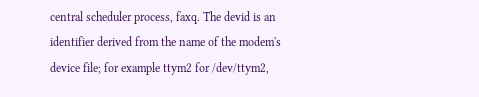central scheduler process, faxq. The devid is an identifier derived from the name of the modem's device file; for example ttym2 for /dev/ttym2,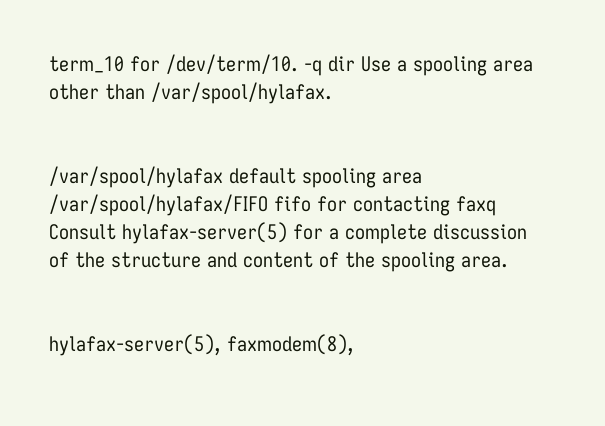term_10 for /dev/term/10. -q dir Use a spooling area other than /var/spool/hylafax.


/var/spool/hylafax default spooling area /var/spool/hylafax/FIFO fifo for contacting faxq Consult hylafax-server(5) for a complete discussion of the structure and content of the spooling area.


hylafax-server(5), faxmodem(8),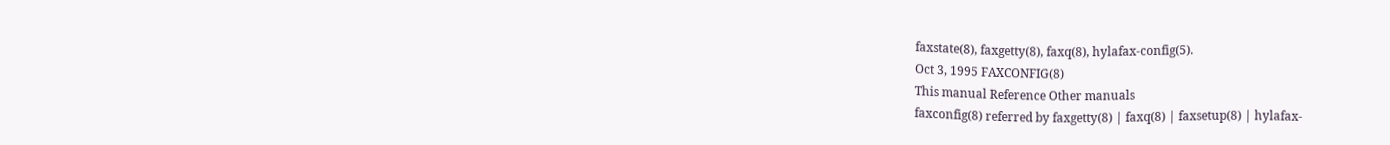faxstate(8), faxgetty(8), faxq(8), hylafax-config(5).
Oct 3, 1995 FAXCONFIG(8)
This manual Reference Other manuals
faxconfig(8) referred by faxgetty(8) | faxq(8) | faxsetup(8) | hylafax-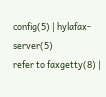config(5) | hylafax-server(5)
refer to faxgetty(8) |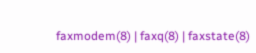faxmodem(8) | faxq(8) | faxstate(8)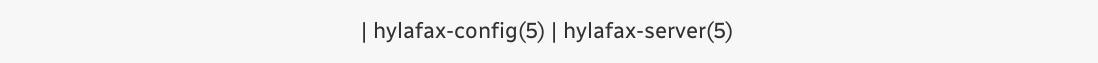| hylafax-config(5) | hylafax-server(5)